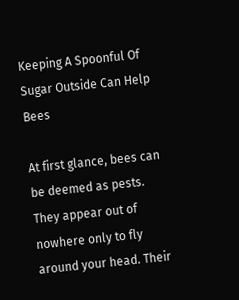Keeping A Spoonful Of Sugar Outside Can Help Bees

At first glance, bees can be deemed as pests. They appear out of nowhere only to fly around your head. Their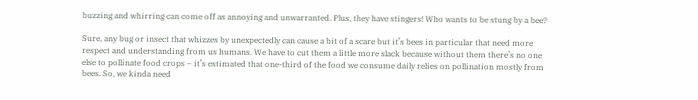buzzing and whirring can come off as annoying and unwarranted. Plus, they have stingers! Who wants to be stung by a bee?

Sure, any bug or insect that whizzes by unexpectedly can cause a bit of a scare but it’s bees in particular that need more respect and understanding from us humans. We have to cut them a little more slack because without them there’s no one else to pollinate food crops – it’s estimated that one-third of the food we consume daily relies on pollination mostly from bees. So, we kinda need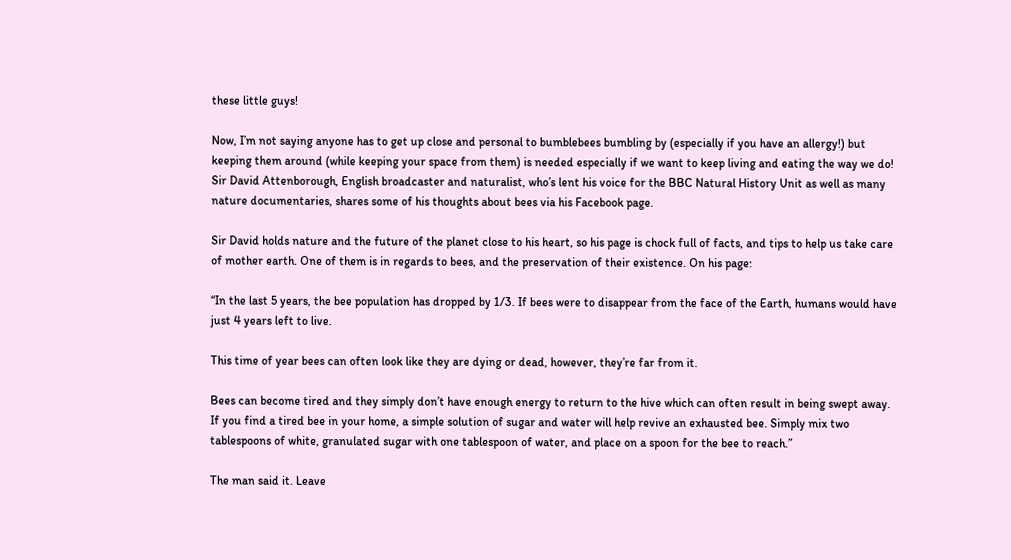these little guys!

Now, I’m not saying anyone has to get up close and personal to bumblebees bumbling by (especially if you have an allergy!) but keeping them around (while keeping your space from them) is needed especially if we want to keep living and eating the way we do! Sir David Attenborough, English broadcaster and naturalist, who’s lent his voice for the BBC Natural History Unit as well as many nature documentaries, shares some of his thoughts about bees via his Facebook page.

Sir David holds nature and the future of the planet close to his heart, so his page is chock full of facts, and tips to help us take care of mother earth. One of them is in regards to bees, and the preservation of their existence. On his page:

“In the last 5 years, the bee population has dropped by 1/3. If bees were to disappear from the face of the Earth, humans would have just 4 years left to live.

This time of year bees can often look like they are dying or dead, however, they’re far from it.

Bees can become tired and they simply don’t have enough energy to return to the hive which can often result in being swept away. If you find a tired bee in your home, a simple solution of sugar and water will help revive an exhausted bee. Simply mix two tablespoons of white, granulated sugar with one tablespoon of water, and place on a spoon for the bee to reach.”

The man said it. Leave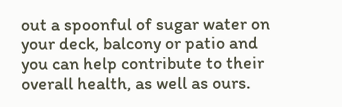out a spoonful of sugar water on your deck, balcony or patio and you can help contribute to their overall health, as well as ours.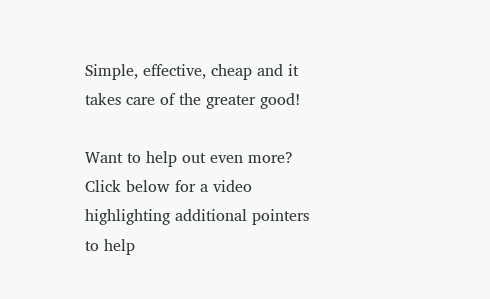Simple, effective, cheap and it takes care of the greater good!

Want to help out even more? Click below for a video highlighting additional pointers to help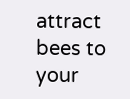attract bees to your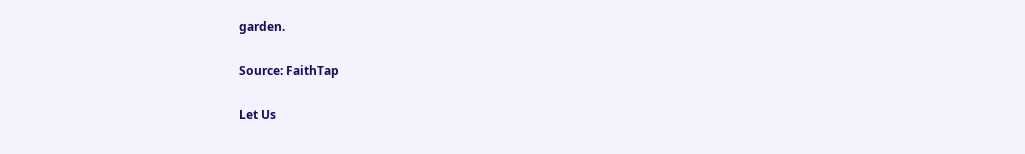garden.

Source: FaithTap

Let Us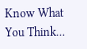Know What You Think...